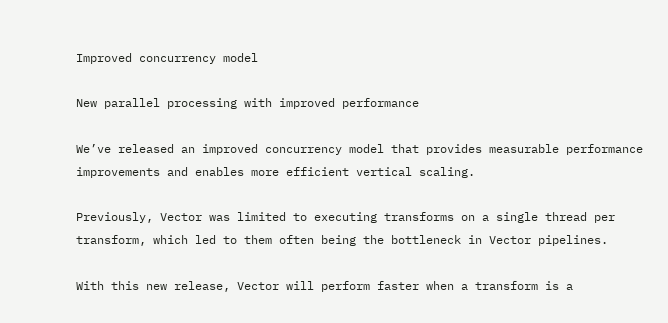Improved concurrency model

New parallel processing with improved performance

We’ve released an improved concurrency model that provides measurable performance improvements and enables more efficient vertical scaling.

Previously, Vector was limited to executing transforms on a single thread per transform, which led to them often being the bottleneck in Vector pipelines.

With this new release, Vector will perform faster when a transform is a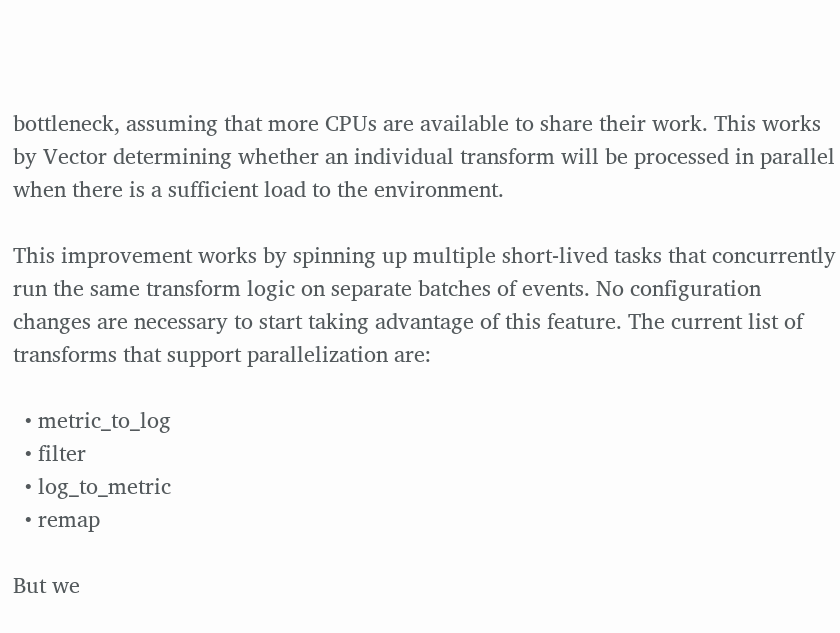bottleneck, assuming that more CPUs are available to share their work. This works by Vector determining whether an individual transform will be processed in parallel when there is a sufficient load to the environment.

This improvement works by spinning up multiple short-lived tasks that concurrently run the same transform logic on separate batches of events. No configuration changes are necessary to start taking advantage of this feature. The current list of transforms that support parallelization are:

  • metric_to_log
  • filter
  • log_to_metric
  • remap

But we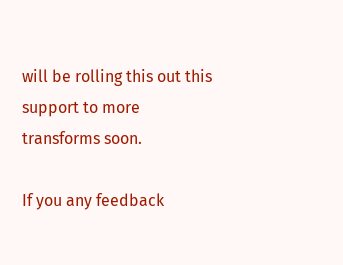will be rolling this out this support to more transforms soon.

If you any feedback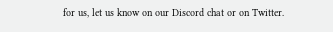for us, let us know on our Discord chat or on Twitter.